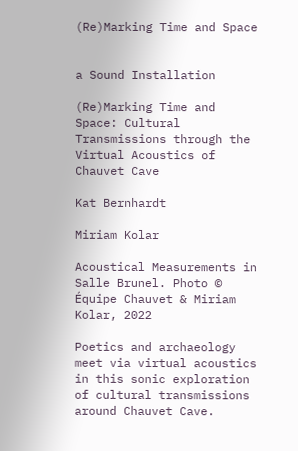(Re)Marking Time and Space


a Sound Installation

(Re)Marking Time and Space: Cultural Transmissions through the Virtual Acoustics of Chauvet Cave

Kat Bernhardt

Miriam Kolar

Acoustical Measurements in Salle Brunel. Photo © Équipe Chauvet & Miriam Kolar, 2022

Poetics and archaeology meet via virtual acoustics in this sonic exploration of cultural transmissions around Chauvet Cave.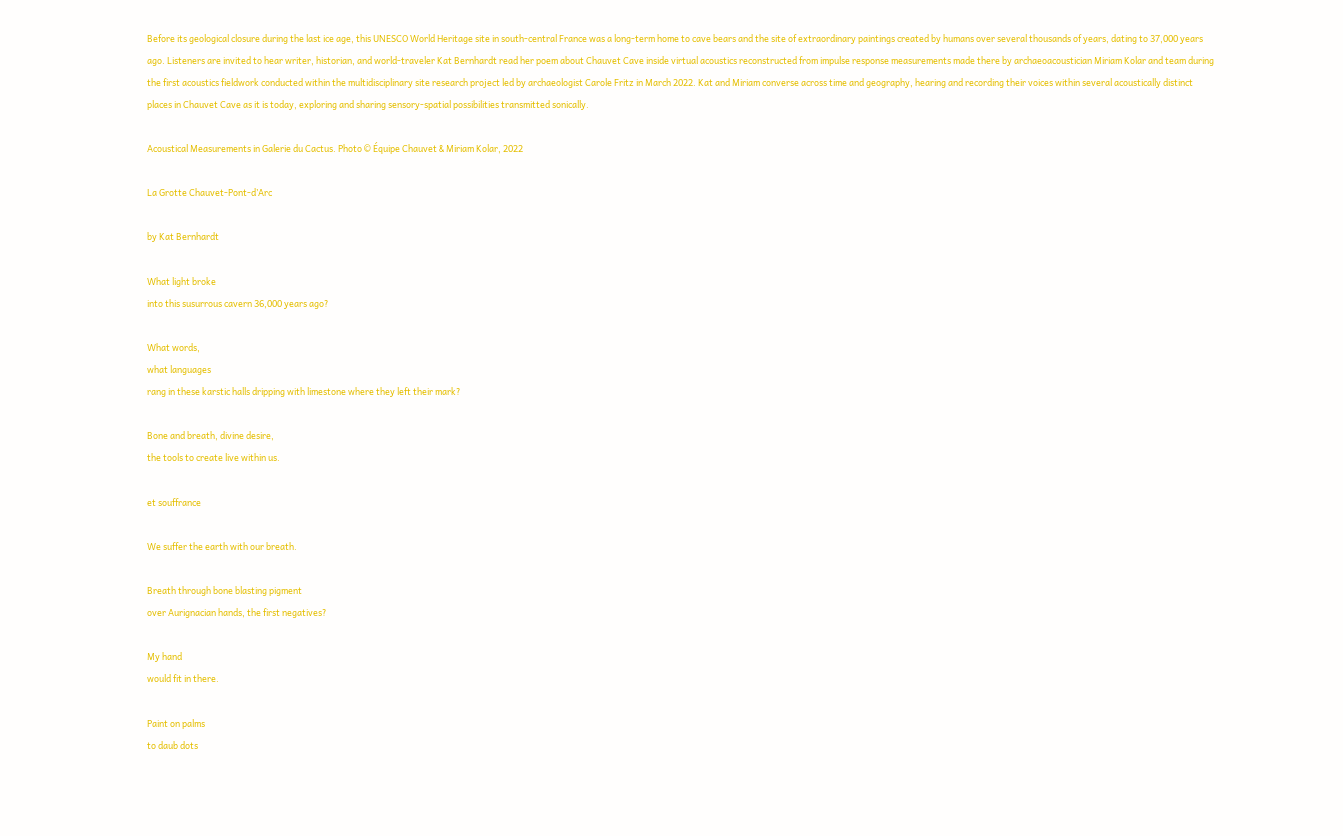Before its geological closure during the last ice age, this UNESCO World Heritage site in south-central France was a long-term home to cave bears and the site of extraordinary paintings created by humans over several thousands of years, dating to 37,000 years ago. Listeners are invited to hear writer, historian, and world-traveler Kat Bernhardt read her poem about Chauvet Cave inside virtual acoustics reconstructed from impulse response measurements made there by archaeoacoustician Miriam Kolar and team during the first acoustics fieldwork conducted within the multidisciplinary site research project led by archaeologist Carole Fritz in March 2022. Kat and Miriam converse across time and geography, hearing and recording their voices within several acoustically distinct places in Chauvet Cave as it is today, exploring and sharing sensory-spatial possibilities transmitted sonically.

Acoustical Measurements in Galerie du Cactus. Photo © Équipe Chauvet & Miriam Kolar, 2022

La Grotte Chauvet-Pont-d’Arc

by Kat Bernhardt

What light broke
into this susurrous cavern 36,000 years ago?

What words,
what languages
rang in these karstic halls dripping with limestone where they left their mark?

Bone and breath, divine desire,
the tools to create live within us.

et souffrance

We suffer the earth with our breath.

Breath through bone blasting pigment
over Aurignacian hands, the first negatives?

My hand
would fit in there.

Paint on palms
to daub dots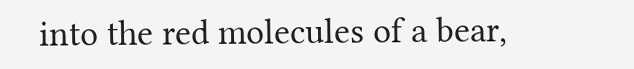into the red molecules of a bear,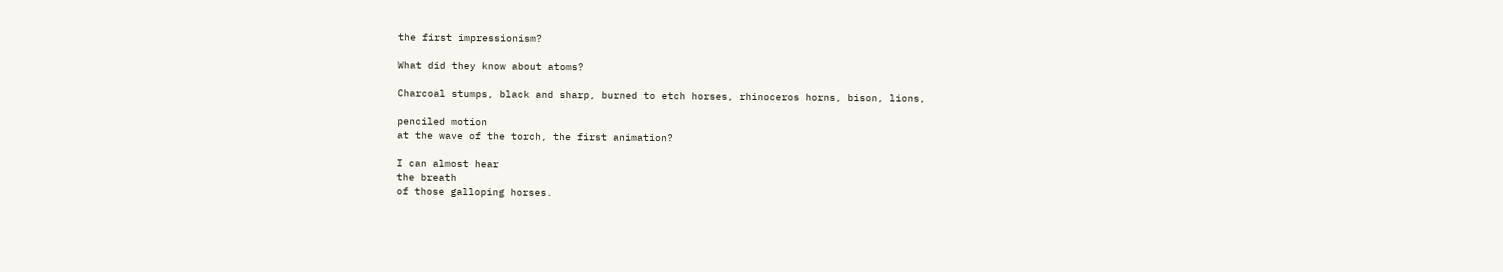the first impressionism?

What did they know about atoms?

Charcoal stumps, black and sharp, burned to etch horses, rhinoceros horns, bison, lions,

penciled motion
at the wave of the torch, the first animation?

I can almost hear
the breath
of those galloping horses.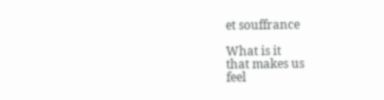et souffrance

What is it
that makes us
feel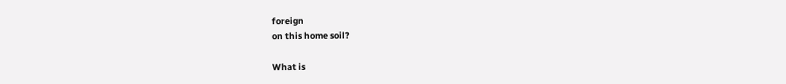foreign
on this home soil?

What is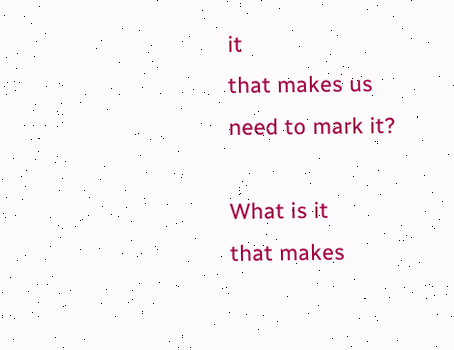it
that makes us need to mark it?

What is it
that makes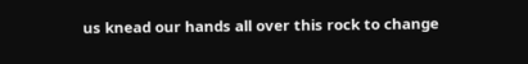us knead our hands all over this rock to change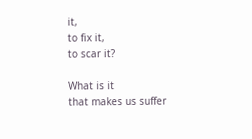it,
to fix it,
to scar it?

What is it
that makes us suffer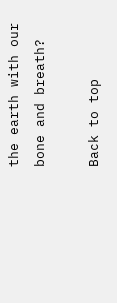the earth with our
bone and breath?

Back to top